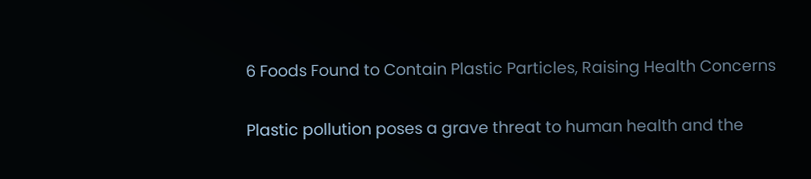6 Foods Found to Contain Plastic Particles, Raising Health Concerns

Plastic pollution poses a grave threat to human health and the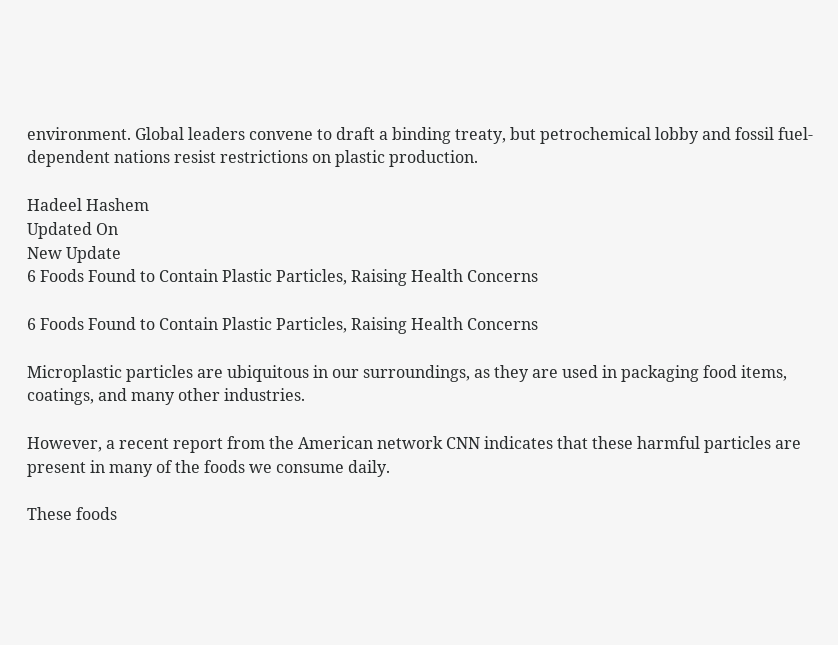environment. Global leaders convene to draft a binding treaty, but petrochemical lobby and fossil fuel-dependent nations resist restrictions on plastic production.

Hadeel Hashem
Updated On
New Update
6 Foods Found to Contain Plastic Particles, Raising Health Concerns

6 Foods Found to Contain Plastic Particles, Raising Health Concerns

Microplastic particles are ubiquitous in our surroundings, as they are used in packaging food items, coatings, and many other industries.

However, a recent report from the American network CNN indicates that these harmful particles are present in many of the foods we consume daily.

These foods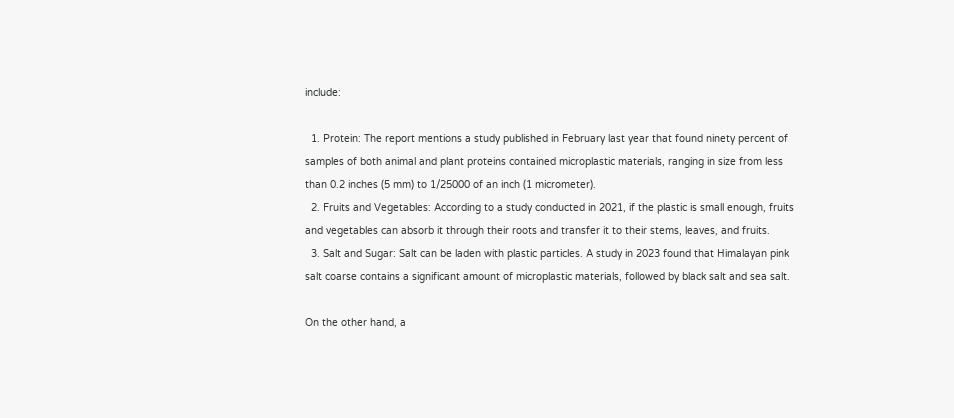include:

  1. Protein: The report mentions a study published in February last year that found ninety percent of samples of both animal and plant proteins contained microplastic materials, ranging in size from less than 0.2 inches (5 mm) to 1/25000 of an inch (1 micrometer).
  2. Fruits and Vegetables: According to a study conducted in 2021, if the plastic is small enough, fruits and vegetables can absorb it through their roots and transfer it to their stems, leaves, and fruits.
  3. Salt and Sugar: Salt can be laden with plastic particles. A study in 2023 found that Himalayan pink salt coarse contains a significant amount of microplastic materials, followed by black salt and sea salt.

On the other hand, a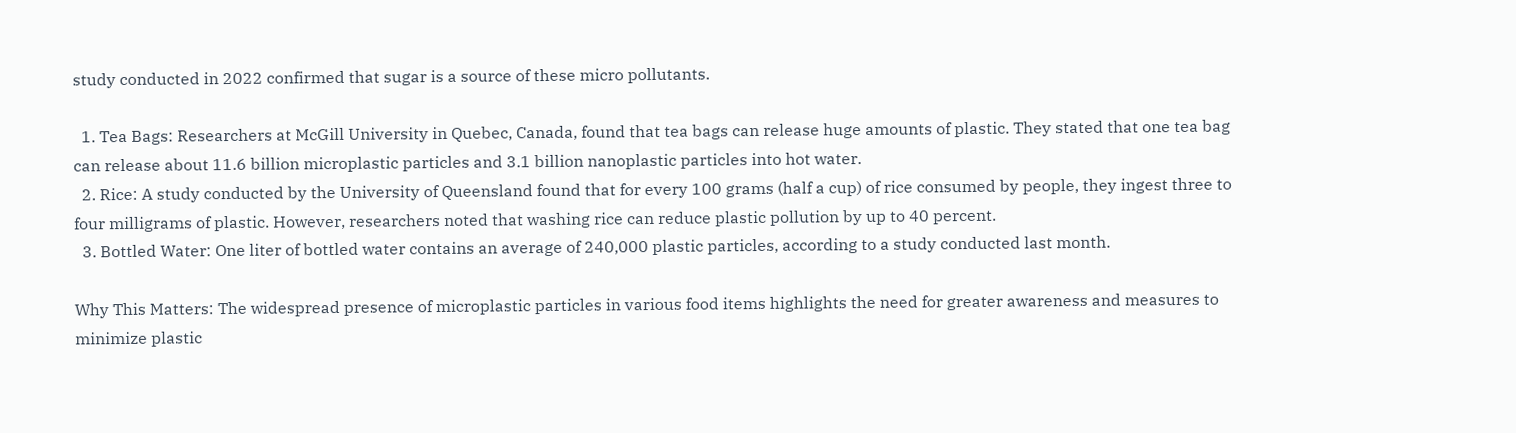study conducted in 2022 confirmed that sugar is a source of these micro pollutants.

  1. Tea Bags: Researchers at McGill University in Quebec, Canada, found that tea bags can release huge amounts of plastic. They stated that one tea bag can release about 11.6 billion microplastic particles and 3.1 billion nanoplastic particles into hot water.
  2. Rice: A study conducted by the University of Queensland found that for every 100 grams (half a cup) of rice consumed by people, they ingest three to four milligrams of plastic. However, researchers noted that washing rice can reduce plastic pollution by up to 40 percent.
  3. Bottled Water: One liter of bottled water contains an average of 240,000 plastic particles, according to a study conducted last month.

Why This Matters: The widespread presence of microplastic particles in various food items highlights the need for greater awareness and measures to minimize plastic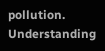pollution. Understanding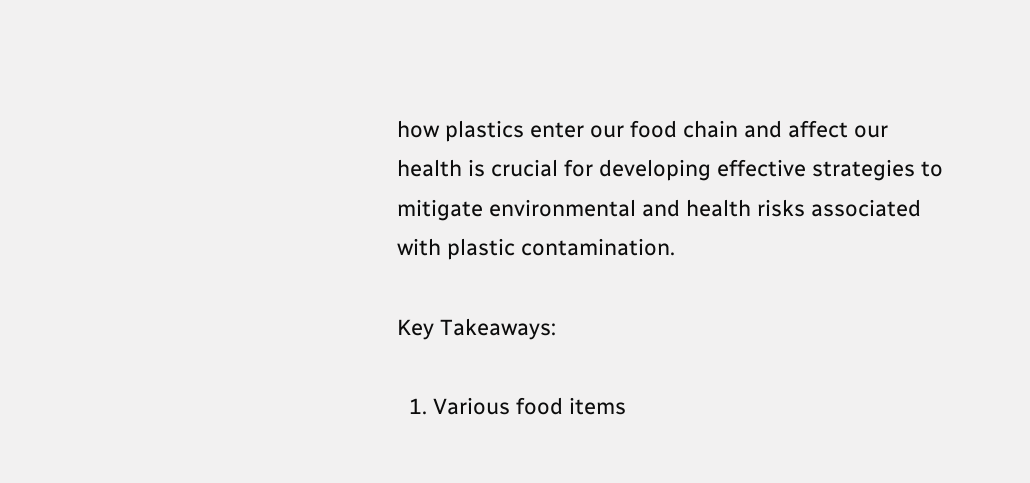how plastics enter our food chain and affect our health is crucial for developing effective strategies to mitigate environmental and health risks associated with plastic contamination.

Key Takeaways:

  1. Various food items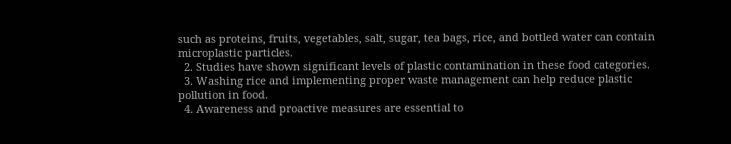such as proteins, fruits, vegetables, salt, sugar, tea bags, rice, and bottled water can contain microplastic particles.
  2. Studies have shown significant levels of plastic contamination in these food categories.
  3. Washing rice and implementing proper waste management can help reduce plastic pollution in food.
  4. Awareness and proactive measures are essential to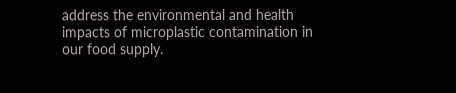address the environmental and health impacts of microplastic contamination in our food supply.